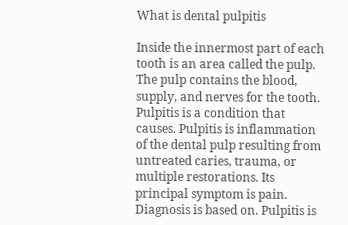What is dental pulpitis

Inside the innermost part of each tooth is an area called the pulp. The pulp contains the blood, supply, and nerves for the tooth. Pulpitis is a condition that causes. Pulpitis is inflammation of the dental pulp resulting from untreated caries, trauma, or multiple restorations. Its principal symptom is pain. Diagnosis is based on. Pulpitis is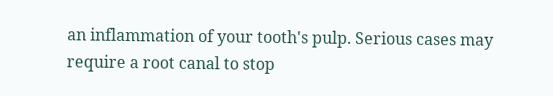an inflammation of your tooth's pulp. Serious cases may require a root canal to stop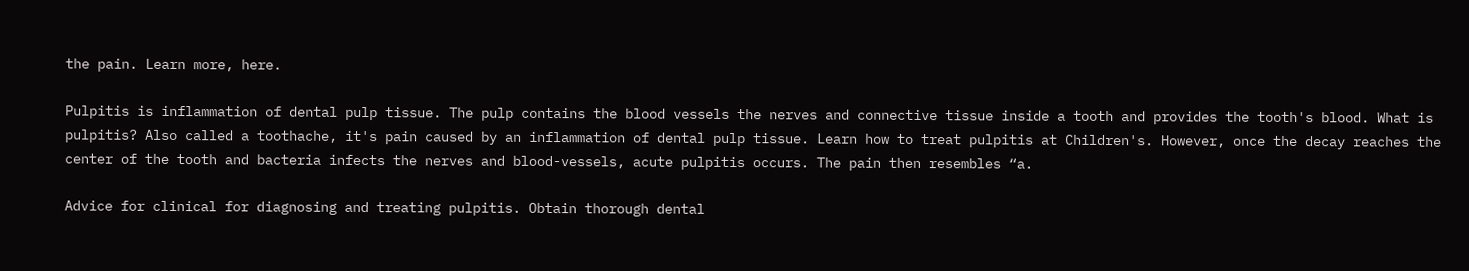the pain. Learn more, here.

Pulpitis is inflammation of dental pulp tissue. The pulp contains the blood vessels the nerves and connective tissue inside a tooth and provides the tooth's blood. What is pulpitis? Also called a toothache, it's pain caused by an inflammation of dental pulp tissue. Learn how to treat pulpitis at Children's. However, once the decay reaches the center of the tooth and bacteria infects the nerves and blood-vessels, acute pulpitis occurs. The pain then resembles “a.

Advice for clinical for diagnosing and treating pulpitis. Obtain thorough dental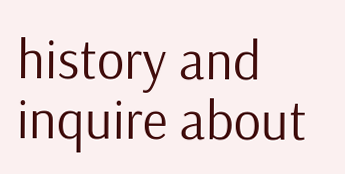history and inquire about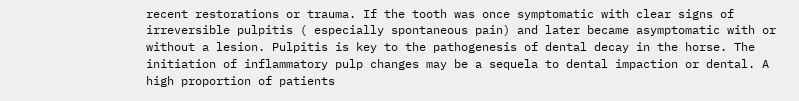recent restorations or trauma. If the tooth was once symptomatic with clear signs of irreversible pulpitis ( especially spontaneous pain) and later became asymptomatic with or without a lesion. Pulpitis is key to the pathogenesis of dental decay in the horse. The initiation of inflammatory pulp changes may be a sequela to dental impaction or dental. A high proportion of patients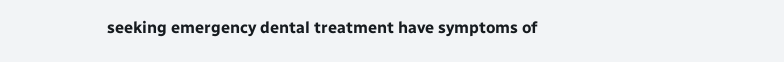seeking emergency dental treatment have symptoms of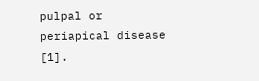pulpal or periapical disease [1].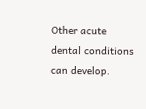Other acute dental conditions can develop.